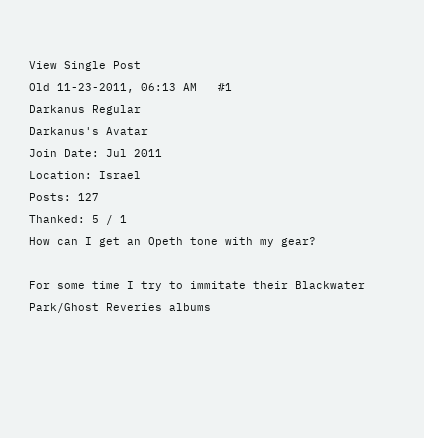View Single Post
Old 11-23-2011, 06:13 AM   #1
Darkanus Regular
Darkanus's Avatar
Join Date: Jul 2011
Location: Israel
Posts: 127
Thanked: 5 / 1
How can I get an Opeth tone with my gear?

For some time I try to immitate their Blackwater Park/Ghost Reveries albums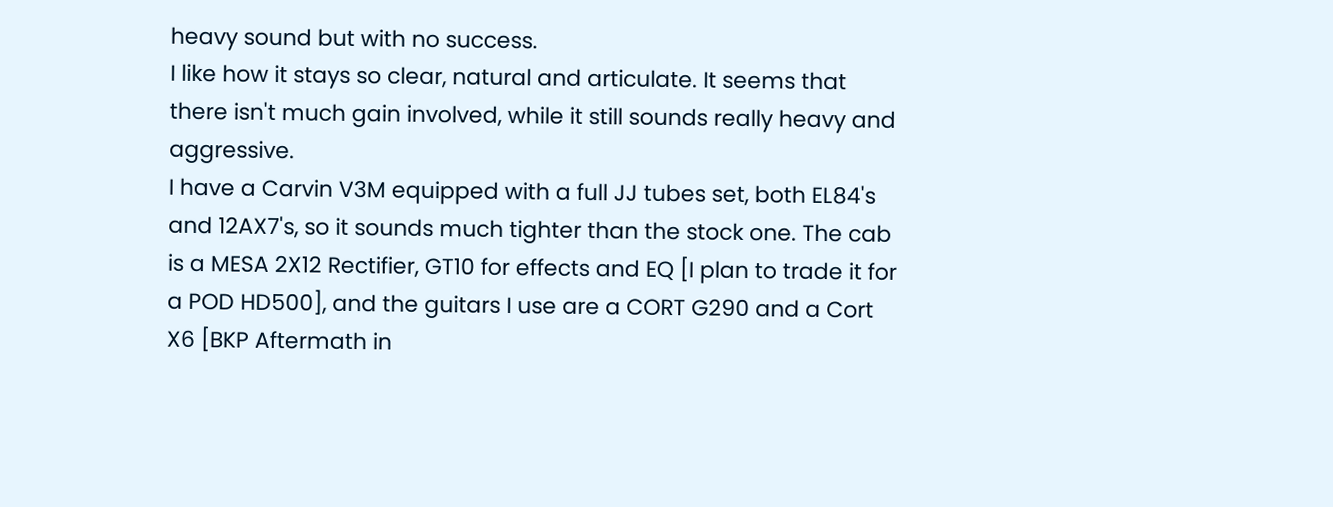heavy sound but with no success.
I like how it stays so clear, natural and articulate. It seems that there isn't much gain involved, while it still sounds really heavy and aggressive.
I have a Carvin V3M equipped with a full JJ tubes set, both EL84's and 12AX7's, so it sounds much tighter than the stock one. The cab is a MESA 2X12 Rectifier, GT10 for effects and EQ [I plan to trade it for a POD HD500], and the guitars I use are a CORT G290 and a Cort X6 [BKP Aftermath in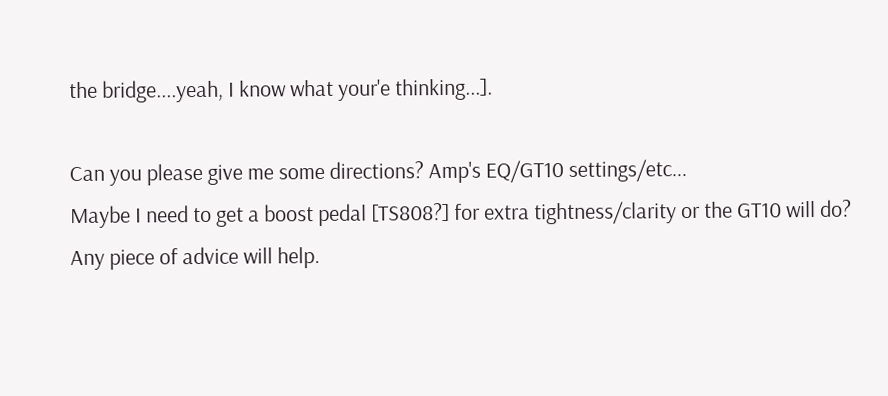the bridge....yeah, I know what your'e thinking...].

Can you please give me some directions? Amp's EQ/GT10 settings/etc...
Maybe I need to get a boost pedal [TS808?] for extra tightness/clarity or the GT10 will do?
Any piece of advice will help.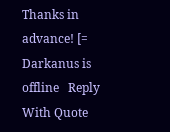Thanks in advance! [=
Darkanus is offline   Reply With Quote